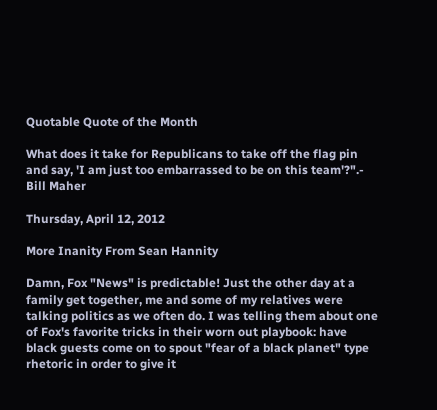Quotable Quote of the Month

What does it take for Republicans to take off the flag pin and say, 'I am just too embarrassed to be on this team'?".- Bill Maher

Thursday, April 12, 2012

More Inanity From Sean Hannity

Damn, Fox "News" is predictable! Just the other day at a family get together, me and some of my relatives were talking politics as we often do. I was telling them about one of Fox's favorite tricks in their worn out playbook: have black guests come on to spout "fear of a black planet" type rhetoric in order to give it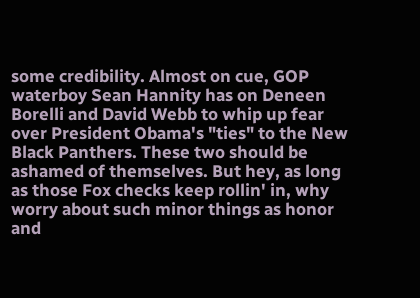some credibility. Almost on cue, GOP waterboy Sean Hannity has on Deneen Borelli and David Webb to whip up fear over President Obama's "ties" to the New Black Panthers. These two should be ashamed of themselves. But hey, as long as those Fox checks keep rollin' in, why worry about such minor things as honor and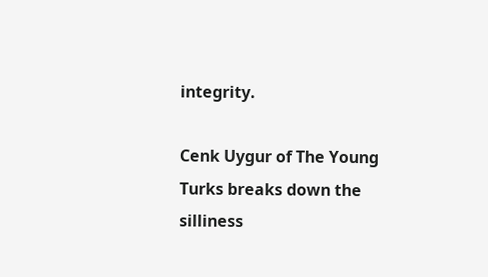integrity.

Cenk Uygur of The Young Turks breaks down the silliness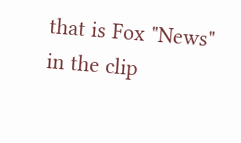that is Fox "News" in the clip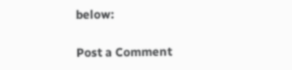below:

Post a Comment